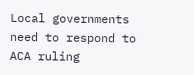Local governments need to respond to ACA ruling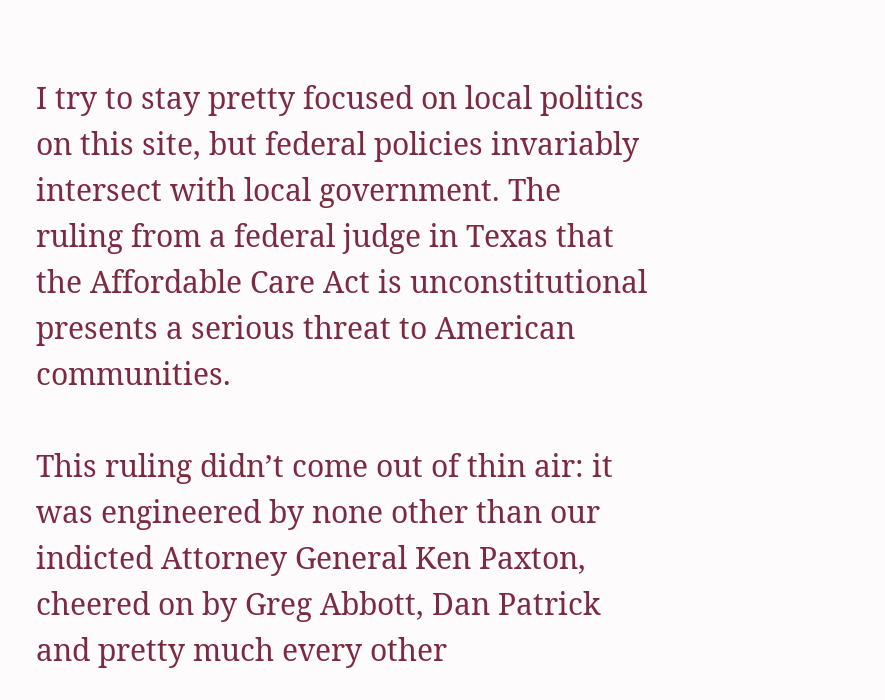I try to stay pretty focused on local politics on this site, but federal policies invariably intersect with local government. The ruling from a federal judge in Texas that the Affordable Care Act is unconstitutional presents a serious threat to American communities.

This ruling didn’t come out of thin air: it was engineered by none other than our indicted Attorney General Ken Paxton, cheered on by Greg Abbott, Dan Patrick and pretty much every other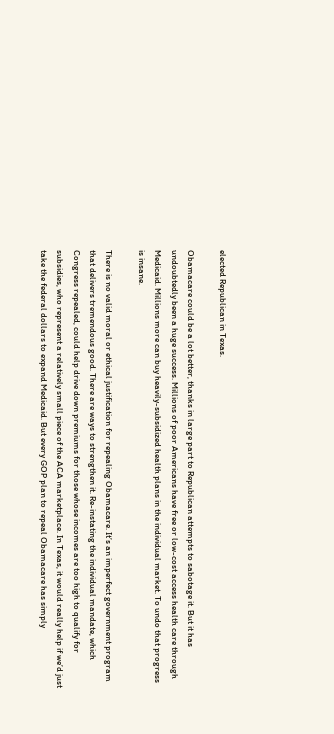elected Republican in Texas.

Obamacare could be a lot better, thanks in large part to Republican attempts to sabotage it. But it has undoubtedly been a huge success. Millions of poor Americans have free or low-cost access health care through Medicaid. Millions more can buy heavily-subsidized health plans in the individual market. To undo that progress is insane.

There is no valid moral or ethical justification for repealing Obamacare. It’s an imperfect government program that delivers tremendous good. There are ways to strengthen it. Re-instating the individual mandate, which Congress repealed, could help drive down premiums for those whose incomes are too high to qualify for subsidies, who represent a relatively small piece of the ACA marketplace. In Texas, it would really help if we’d just take the federal dollars to expand Medicaid. But every GOP plan to repeal Obamacare has simply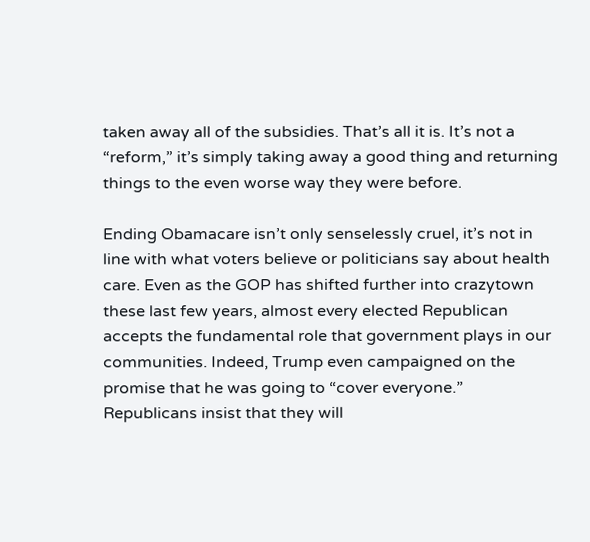taken away all of the subsidies. That’s all it is. It’s not a “reform,” it’s simply taking away a good thing and returning things to the even worse way they were before.

Ending Obamacare isn’t only senselessly cruel, it’s not in line with what voters believe or politicians say about health care. Even as the GOP has shifted further into crazytown these last few years, almost every elected Republican accepts the fundamental role that government plays in our communities. Indeed, Trump even campaigned on the promise that he was going to “cover everyone.” Republicans insist that they will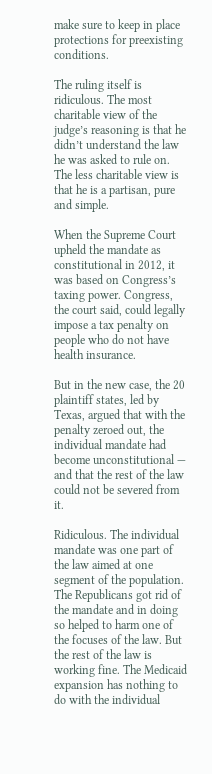make sure to keep in place protections for preexisting conditions.

The ruling itself is ridiculous. The most charitable view of the judge’s reasoning is that he didn’t understand the law he was asked to rule on. The less charitable view is that he is a partisan, pure and simple.

When the Supreme Court upheld the mandate as constitutional in 2012, it was based on Congress’s taxing power. Congress, the court said, could legally impose a tax penalty on people who do not have health insurance.

But in the new case, the 20 plaintiff states, led by Texas, argued that with the penalty zeroed out, the individual mandate had become unconstitutional — and that the rest of the law could not be severed from it.

Ridiculous. The individual mandate was one part of the law aimed at one segment of the population. The Republicans got rid of the mandate and in doing so helped to harm one of the focuses of the law. But the rest of the law is working fine. The Medicaid expansion has nothing to do with the individual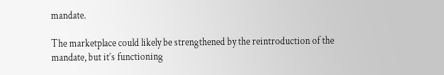mandate.

The marketplace could likely be strengthened by the reintroduction of the mandate, but it’s functioning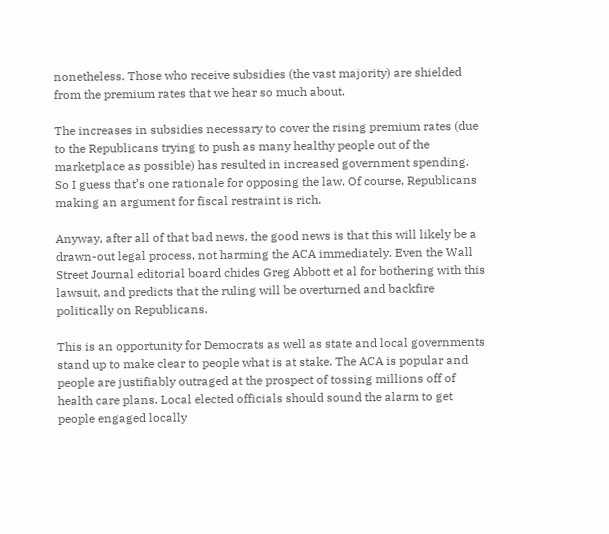nonetheless. Those who receive subsidies (the vast majority) are shielded from the premium rates that we hear so much about.

The increases in subsidies necessary to cover the rising premium rates (due to the Republicans trying to push as many healthy people out of the marketplace as possible) has resulted in increased government spending. So I guess that’s one rationale for opposing the law. Of course, Republicans making an argument for fiscal restraint is rich.

Anyway, after all of that bad news, the good news is that this will likely be a drawn-out legal process, not harming the ACA immediately. Even the Wall Street Journal editorial board chides Greg Abbott et al for bothering with this lawsuit, and predicts that the ruling will be overturned and backfire politically on Republicans.

This is an opportunity for Democrats as well as state and local governments stand up to make clear to people what is at stake. The ACA is popular and people are justifiably outraged at the prospect of tossing millions off of health care plans. Local elected officials should sound the alarm to get people engaged locally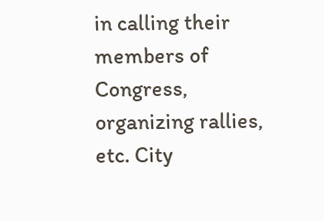in calling their members of Congress, organizing rallies, etc. City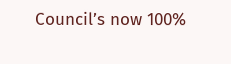Council’s now 100%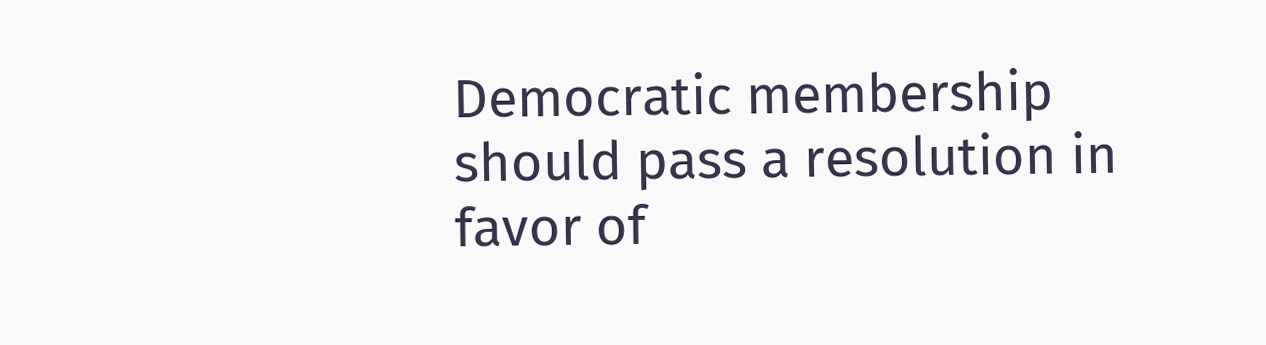Democratic membership should pass a resolution in favor of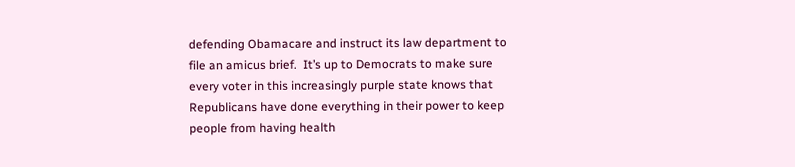defending Obamacare and instruct its law department to file an amicus brief.  It’s up to Democrats to make sure every voter in this increasingly purple state knows that Republicans have done everything in their power to keep people from having health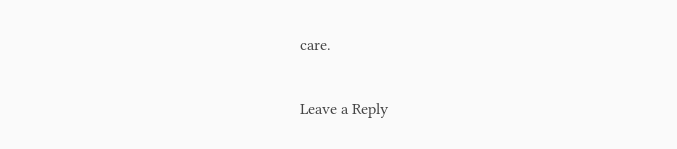care.

Leave a Reply